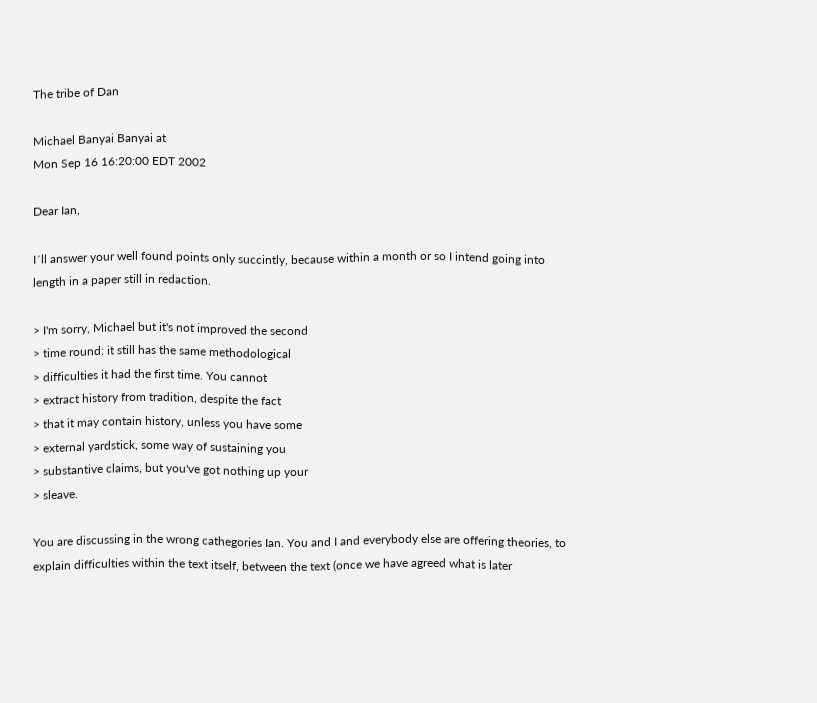The tribe of Dan

Michael Banyai Banyai at
Mon Sep 16 16:20:00 EDT 2002

Dear Ian,

I´ll answer your well found points only succintly, because within a month or so I intend going into length in a paper still in redaction.

> I'm sorry, Michael but it's not improved the second
> time round: it still has the same methodological
> difficulties it had the first time. You cannot
> extract history from tradition, despite the fact
> that it may contain history, unless you have some
> external yardstick, some way of sustaining you
> substantive claims, but you've got nothing up your
> sleave.

You are discussing in the wrong cathegories Ian. You and I and everybody else are offering theories, to explain difficulties within the text itself, between the text (once we have agreed what is later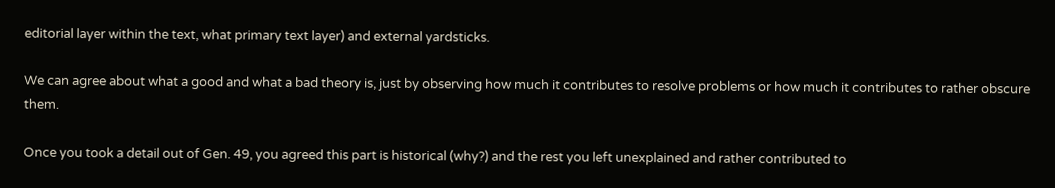editorial layer within the text, what primary text layer) and external yardsticks.

We can agree about what a good and what a bad theory is, just by observing how much it contributes to resolve problems or how much it contributes to rather obscure them.

Once you took a detail out of Gen. 49, you agreed this part is historical (why?) and the rest you left unexplained and rather contributed to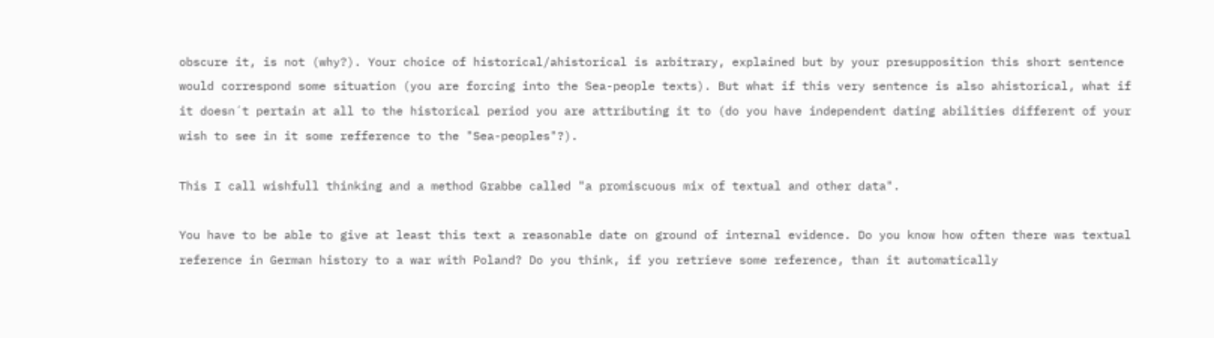obscure it, is not (why?). Your choice of historical/ahistorical is arbitrary, explained but by your presupposition this short sentence would correspond some situation (you are forcing into the Sea-people texts). But what if this very sentence is also ahistorical, what if it doesn´t pertain at all to the historical period you are attributing it to (do you have independent dating abilities different of your wish to see in it some refference to the "Sea-peoples"?).

This I call wishfull thinking and a method Grabbe called "a promiscuous mix of textual and other data".

You have to be able to give at least this text a reasonable date on ground of internal evidence. Do you know how often there was textual reference in German history to a war with Poland? Do you think, if you retrieve some reference, than it automatically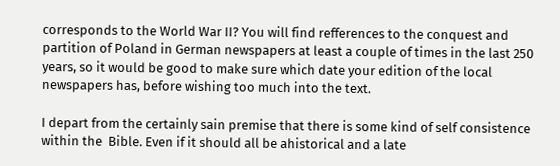corresponds to the World War II? You will find refferences to the conquest and partition of Poland in German newspapers at least a couple of times in the last 250 years, so it would be good to make sure which date your edition of the local newspapers has, before wishing too much into the text.

I depart from the certainly sain premise that there is some kind of self consistence within the  Bible. Even if it should all be ahistorical and a late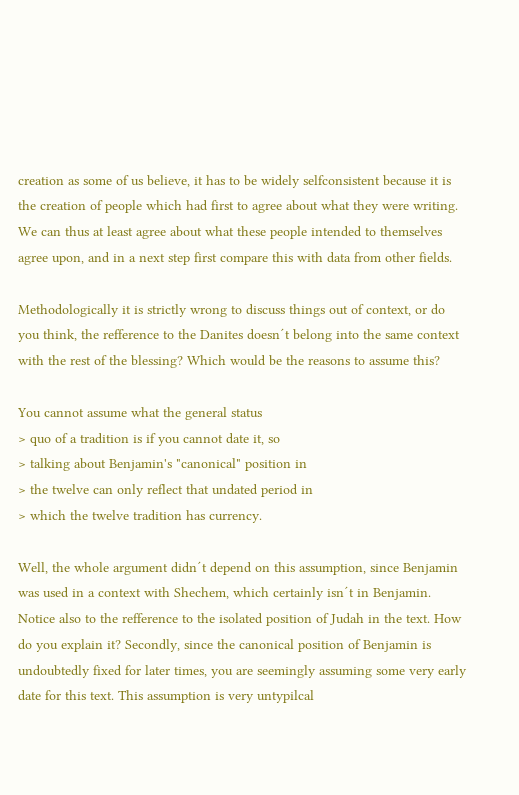creation as some of us believe, it has to be widely selfconsistent because it is the creation of people which had first to agree about what they were writing. We can thus at least agree about what these people intended to themselves agree upon, and in a next step first compare this with data from other fields.

Methodologically it is strictly wrong to discuss things out of context, or do you think, the refference to the Danites doesn´t belong into the same context with the rest of the blessing? Which would be the reasons to assume this?

You cannot assume what the general status
> quo of a tradition is if you cannot date it, so
> talking about Benjamin's "canonical" position in
> the twelve can only reflect that undated period in
> which the twelve tradition has currency.

Well, the whole argument didn´t depend on this assumption, since Benjamin was used in a context with Shechem, which certainly isn´t in Benjamin. Notice also to the refference to the isolated position of Judah in the text. How do you explain it? Secondly, since the canonical position of Benjamin is undoubtedly fixed for later times, you are seemingly assuming some very early date for this text. This assumption is very untypilcal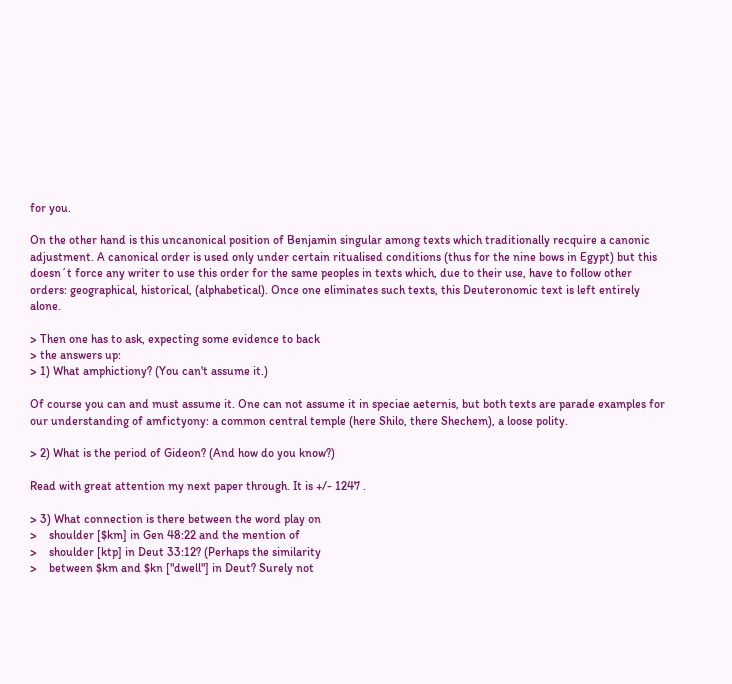for you.

On the other hand is this uncanonical position of Benjamin singular among texts which traditionally recquire a canonic adjustment. A canonical order is used only under certain ritualised conditions (thus for the nine bows in Egypt) but this doesn´t force any writer to use this order for the same peoples in texts which, due to their use, have to follow other orders: geographical, historical, (alphabetical). Once one eliminates such texts, this Deuteronomic text is left entirely alone.

> Then one has to ask, expecting some evidence to back
> the answers up:
> 1) What amphictiony? (You can't assume it.)

Of course you can and must assume it. One can not assume it in speciae aeternis, but both texts are parade examples for our understanding of amfictyony: a common central temple (here Shilo, there Shechem), a loose polity.

> 2) What is the period of Gideon? (And how do you know?)

Read with great attention my next paper through. It is +/- 1247 .

> 3) What connection is there between the word play on
>    shoulder [$km] in Gen 48:22 and the mention of
>    shoulder [ktp] in Deut 33:12? (Perhaps the similarity
>    between $km and $kn ["dwell"] in Deut? Surely not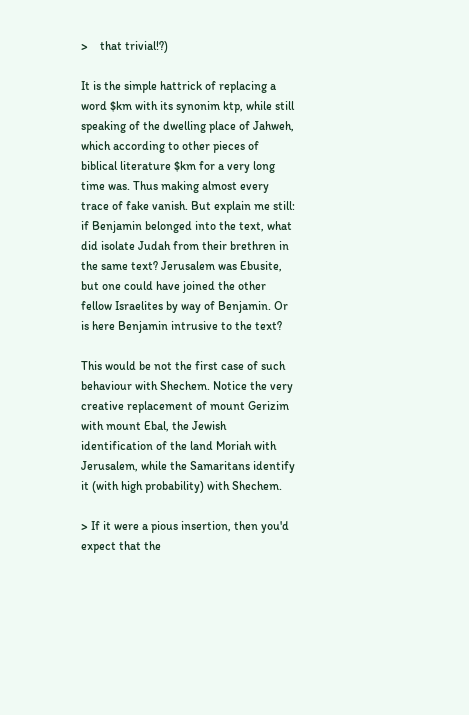>    that trivial!?)

It is the simple hattrick of replacing a word $km with its synonim ktp, while still speaking of the dwelling place of Jahweh, which according to other pieces of biblical literature $km for a very long time was. Thus making almost every trace of fake vanish. But explain me still: if Benjamin belonged into the text, what did isolate Judah from their brethren in the same text? Jerusalem was Ebusite, but one could have joined the other fellow Israelites by way of Benjamin. Or is here Benjamin intrusive to the text?

This would be not the first case of such behaviour with Shechem. Notice the very creative replacement of mount Gerizim with mount Ebal, the Jewish identification of the land Moriah with Jerusalem, while the Samaritans identify it (with high probability) with Shechem.

> If it were a pious insertion, then you'd expect that the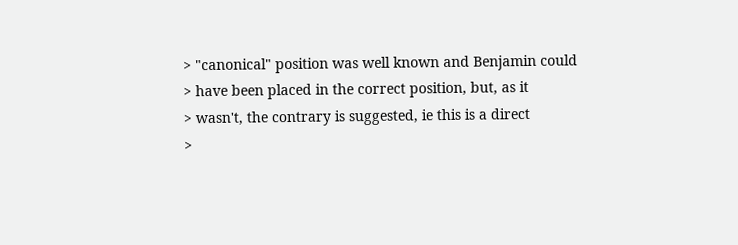> "canonical" position was well known and Benjamin could
> have been placed in the correct position, but, as it
> wasn't, the contrary is suggested, ie this is a direct
>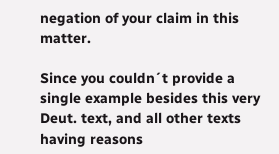negation of your claim in this matter.

Since you couldn´t provide a single example besides this very Deut. text, and all other texts having reasons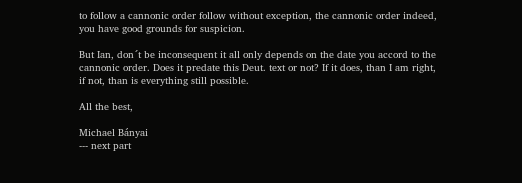to follow a cannonic order follow without exception, the cannonic order indeed, you have good grounds for suspicion.

But Ian, don´t be inconsequent it all only depends on the date you accord to the cannonic order. Does it predate this Deut. text or not? If it does, than I am right, if not, than is everything still possible.

All the best,

Michael Bányai
--- next part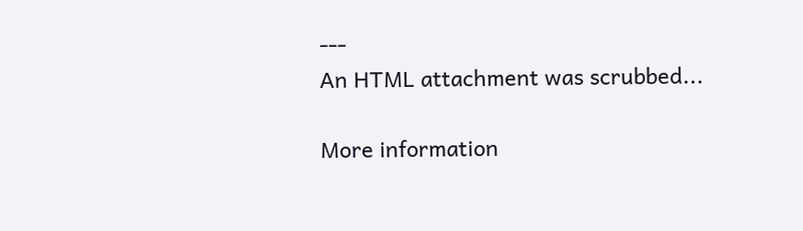---
An HTML attachment was scrubbed...

More information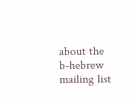about the b-hebrew mailing list